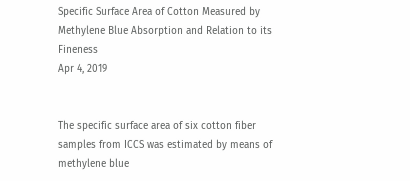Specific Surface Area of Cotton Measured by Methylene Blue Absorption and Relation to its Fineness
Apr 4, 2019


The specific surface area of six cotton fiber samples from ICCS was estimated by means of methylene blue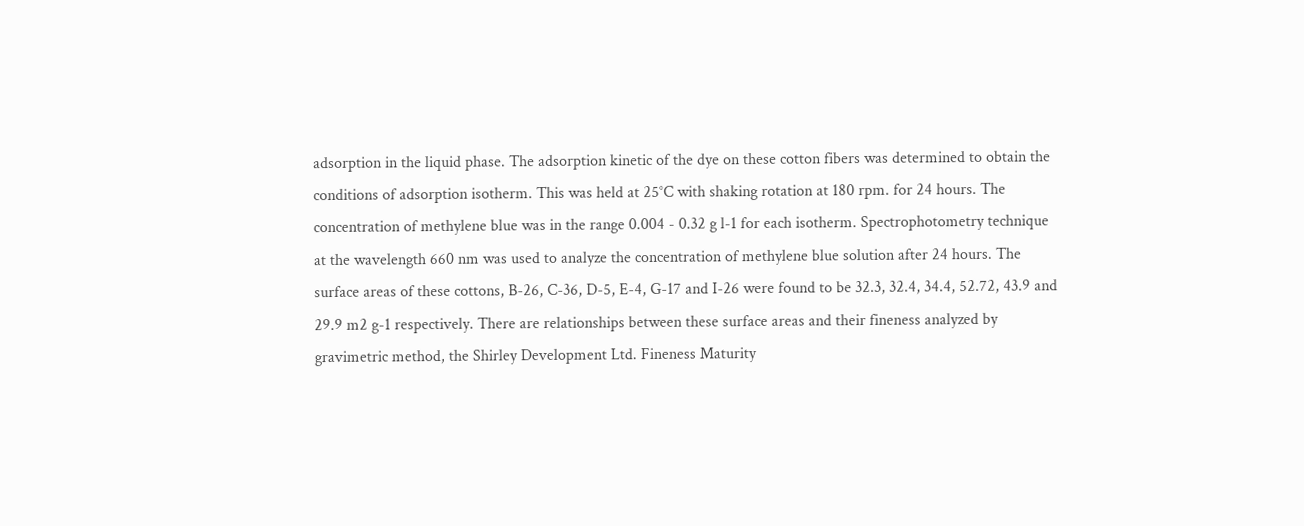adsorption in the liquid phase. The adsorption kinetic of the dye on these cotton fibers was determined to obtain the conditions of adsorption isotherm. This was held at 25°C with shaking rotation at 180 rpm. for 24 hours. The concentration of methylene blue was in the range 0.004 - 0.32 g l-1 for each isotherm. Spectrophotometry technique at the wavelength 660 nm was used to analyze the concentration of methylene blue solution after 24 hours. The surface areas of these cottons, B-26, C-36, D-5, E-4, G-17 and I-26 were found to be 32.3, 32.4, 34.4, 52.72, 43.9 and 29.9 m2 g-1 respectively. There are relationships between these surface areas and their fineness analyzed by gravimetric method, the Shirley Development Ltd. Fineness Maturity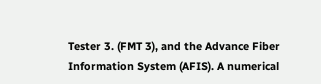Tester 3. (FMT 3), and the Advance Fiber Information System (AFIS). A numerical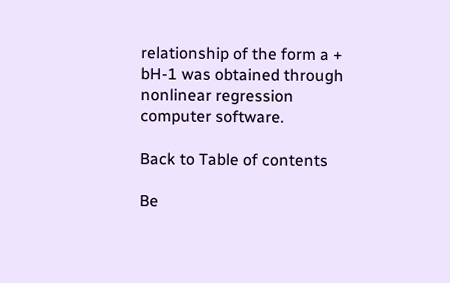relationship of the form a + bH-1 was obtained through nonlinear regression computer software.

Back to Table of contents

Be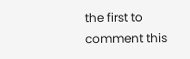the first to comment this